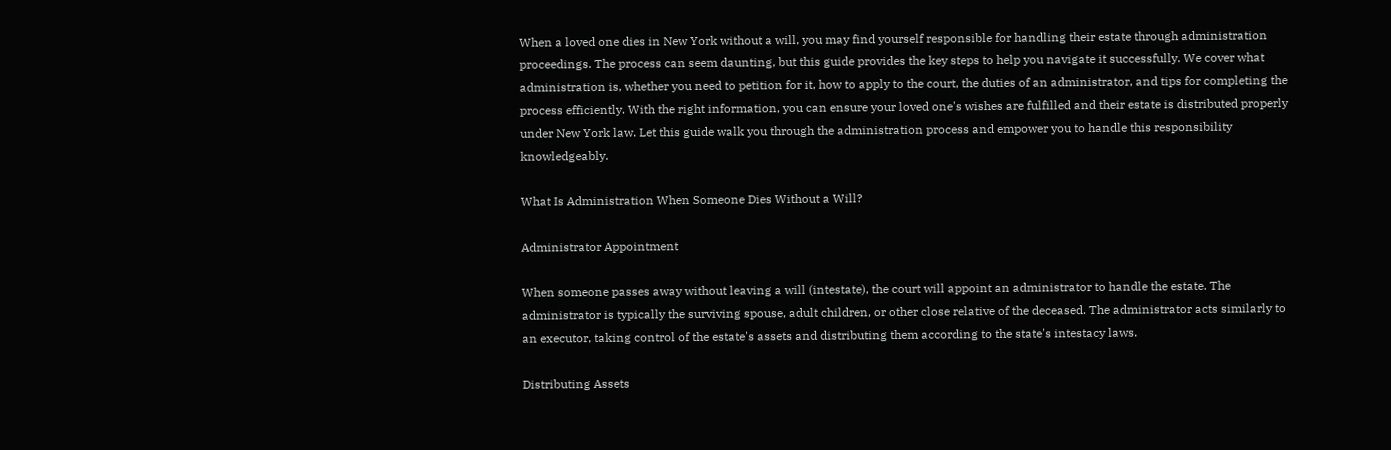When a loved one dies in New York without a will, you may find yourself responsible for handling their estate through administration proceedings. The process can seem daunting, but this guide provides the key steps to help you navigate it successfully. We cover what administration is, whether you need to petition for it, how to apply to the court, the duties of an administrator, and tips for completing the process efficiently. With the right information, you can ensure your loved one's wishes are fulfilled and their estate is distributed properly under New York law. Let this guide walk you through the administration process and empower you to handle this responsibility knowledgeably.

What Is Administration When Someone Dies Without a Will?

Administrator Appointment

When someone passes away without leaving a will (intestate), the court will appoint an administrator to handle the estate. The administrator is typically the surviving spouse, adult children, or other close relative of the deceased. The administrator acts similarly to an executor, taking control of the estate's assets and distributing them according to the state's intestacy laws.

Distributing Assets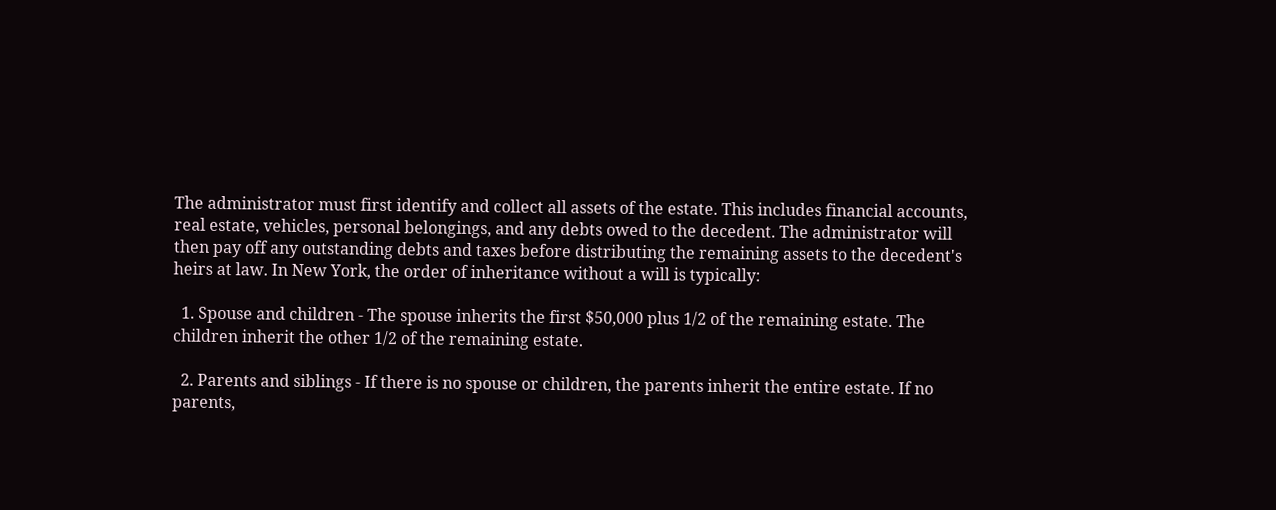The administrator must first identify and collect all assets of the estate. This includes financial accounts, real estate, vehicles, personal belongings, and any debts owed to the decedent. The administrator will then pay off any outstanding debts and taxes before distributing the remaining assets to the decedent's heirs at law. In New York, the order of inheritance without a will is typically:

  1. Spouse and children - The spouse inherits the first $50,000 plus 1/2 of the remaining estate. The children inherit the other 1/2 of the remaining estate.

  2. Parents and siblings - If there is no spouse or children, the parents inherit the entire estate. If no parents,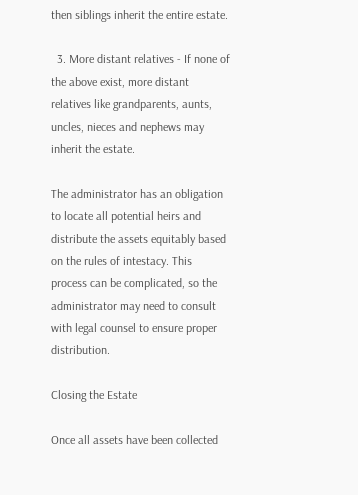then siblings inherit the entire estate.

  3. More distant relatives - If none of the above exist, more distant relatives like grandparents, aunts, uncles, nieces and nephews may inherit the estate.

The administrator has an obligation to locate all potential heirs and distribute the assets equitably based on the rules of intestacy. This process can be complicated, so the administrator may need to consult with legal counsel to ensure proper distribution.

Closing the Estate

Once all assets have been collected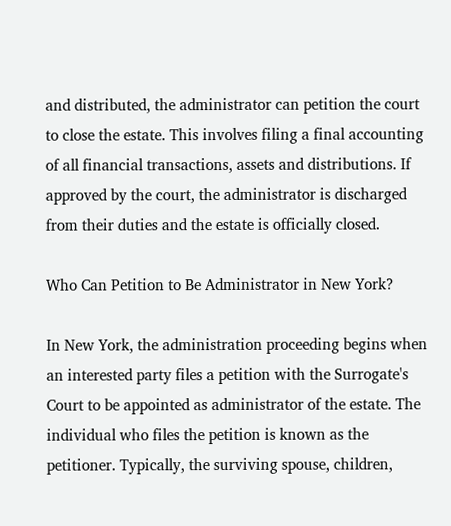and distributed, the administrator can petition the court to close the estate. This involves filing a final accounting of all financial transactions, assets and distributions. If approved by the court, the administrator is discharged from their duties and the estate is officially closed.

Who Can Petition to Be Administrator in New York?

In New York, the administration proceeding begins when an interested party files a petition with the Surrogate's Court to be appointed as administrator of the estate. The individual who files the petition is known as the petitioner. Typically, the surviving spouse, children,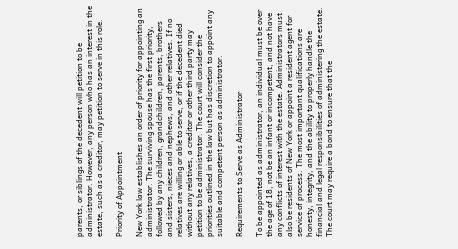parents, or siblings of the decedent will petition to be administrator. However, any person who has an interest in the estate, such as a creditor, may petition to serve in this role.

Priority of Appointment

New York law establishes an order of priority for appointing an administrator. The surviving spouse has the first priority, followed by any children, grandchildren, parents, brothers and sisters, nieces and nephews, and other relatives. If no relatives are willing or able to serve, or if the decedent died without any relatives, a creditor or other third party may petition to be administrator. The court will consider the priorities outlined in the law but has discretion to appoint any suitable and competent person as administrator.

Requirements to Serve as Administrator

To be appointed as administrator, an individual must be over the age of 18, not be an infant or incompetent, and not have any conflicts of interest with the estate. Administrators must also be residents of New York or appoint a resident agent for service of process. The most important qualifications are honesty, integrity, and the ability to properly handle the financial and legal responsibilities of administering the estate. The court may require a bond to ensure that the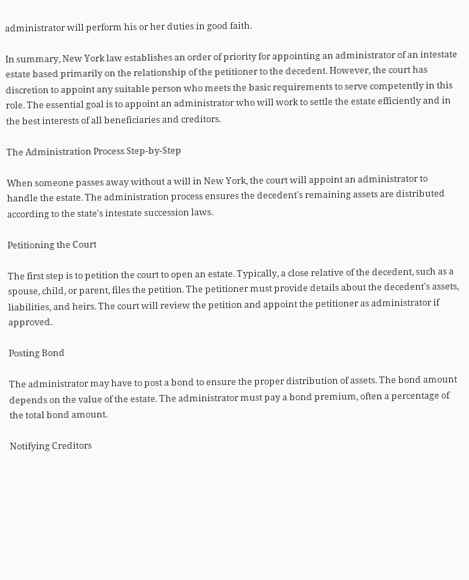administrator will perform his or her duties in good faith.

In summary, New York law establishes an order of priority for appointing an administrator of an intestate estate based primarily on the relationship of the petitioner to the decedent. However, the court has discretion to appoint any suitable person who meets the basic requirements to serve competently in this role. The essential goal is to appoint an administrator who will work to settle the estate efficiently and in the best interests of all beneficiaries and creditors.

The Administration Process Step-by-Step

When someone passes away without a will in New York, the court will appoint an administrator to handle the estate. The administration process ensures the decedent's remaining assets are distributed according to the state's intestate succession laws.

Petitioning the Court

The first step is to petition the court to open an estate. Typically, a close relative of the decedent, such as a spouse, child, or parent, files the petition. The petitioner must provide details about the decedent's assets, liabilities, and heirs. The court will review the petition and appoint the petitioner as administrator if approved.

Posting Bond

The administrator may have to post a bond to ensure the proper distribution of assets. The bond amount depends on the value of the estate. The administrator must pay a bond premium, often a percentage of the total bond amount.

Notifying Creditors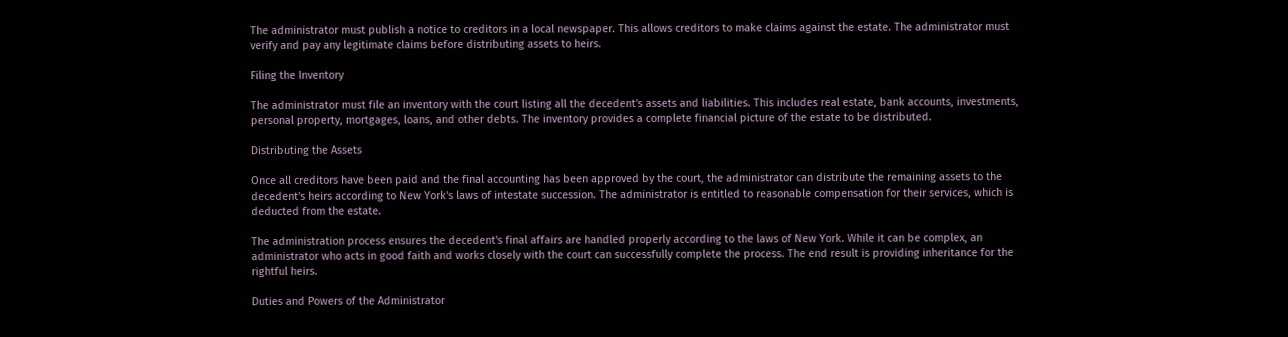The administrator must publish a notice to creditors in a local newspaper. This allows creditors to make claims against the estate. The administrator must verify and pay any legitimate claims before distributing assets to heirs.

Filing the Inventory

The administrator must file an inventory with the court listing all the decedent's assets and liabilities. This includes real estate, bank accounts, investments, personal property, mortgages, loans, and other debts. The inventory provides a complete financial picture of the estate to be distributed.

Distributing the Assets

Once all creditors have been paid and the final accounting has been approved by the court, the administrator can distribute the remaining assets to the decedent's heirs according to New York's laws of intestate succession. The administrator is entitled to reasonable compensation for their services, which is deducted from the estate.

The administration process ensures the decedent's final affairs are handled properly according to the laws of New York. While it can be complex, an administrator who acts in good faith and works closely with the court can successfully complete the process. The end result is providing inheritance for the rightful heirs.

Duties and Powers of the Administrator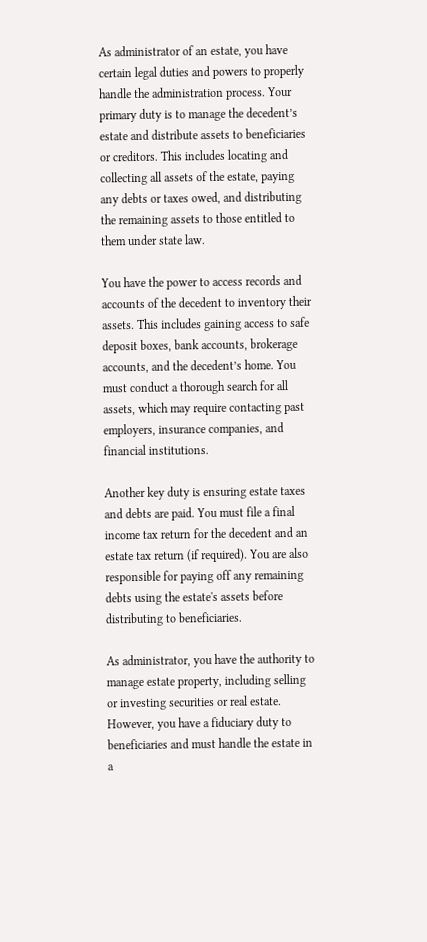As administrator of an estate, you have certain legal duties and powers to properly handle the administration process. Your primary duty is to manage the decedent’s estate and distribute assets to beneficiaries or creditors. This includes locating and collecting all assets of the estate, paying any debts or taxes owed, and distributing the remaining assets to those entitled to them under state law.

You have the power to access records and accounts of the decedent to inventory their assets. This includes gaining access to safe deposit boxes, bank accounts, brokerage accounts, and the decedent’s home. You must conduct a thorough search for all assets, which may require contacting past employers, insurance companies, and financial institutions.

Another key duty is ensuring estate taxes and debts are paid. You must file a final income tax return for the decedent and an estate tax return (if required). You are also responsible for paying off any remaining debts using the estate's assets before distributing to beneficiaries.

As administrator, you have the authority to manage estate property, including selling or investing securities or real estate. However, you have a fiduciary duty to beneficiaries and must handle the estate in a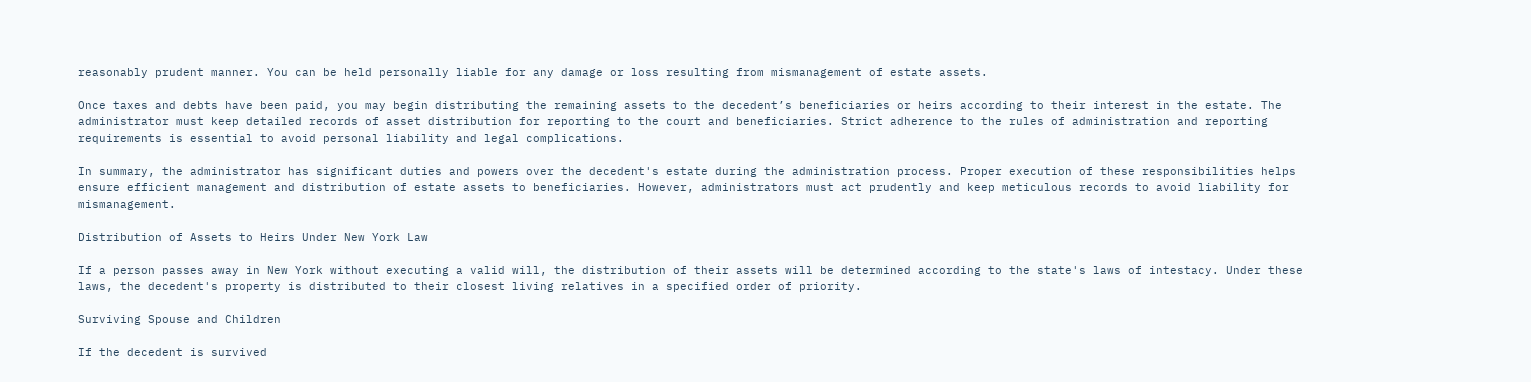reasonably prudent manner. You can be held personally liable for any damage or loss resulting from mismanagement of estate assets.

Once taxes and debts have been paid, you may begin distributing the remaining assets to the decedent’s beneficiaries or heirs according to their interest in the estate. The administrator must keep detailed records of asset distribution for reporting to the court and beneficiaries. Strict adherence to the rules of administration and reporting requirements is essential to avoid personal liability and legal complications.

In summary, the administrator has significant duties and powers over the decedent's estate during the administration process. Proper execution of these responsibilities helps ensure efficient management and distribution of estate assets to beneficiaries. However, administrators must act prudently and keep meticulous records to avoid liability for mismanagement.

Distribution of Assets to Heirs Under New York Law

If a person passes away in New York without executing a valid will, the distribution of their assets will be determined according to the state's laws of intestacy. Under these laws, the decedent's property is distributed to their closest living relatives in a specified order of priority.

Surviving Spouse and Children

If the decedent is survived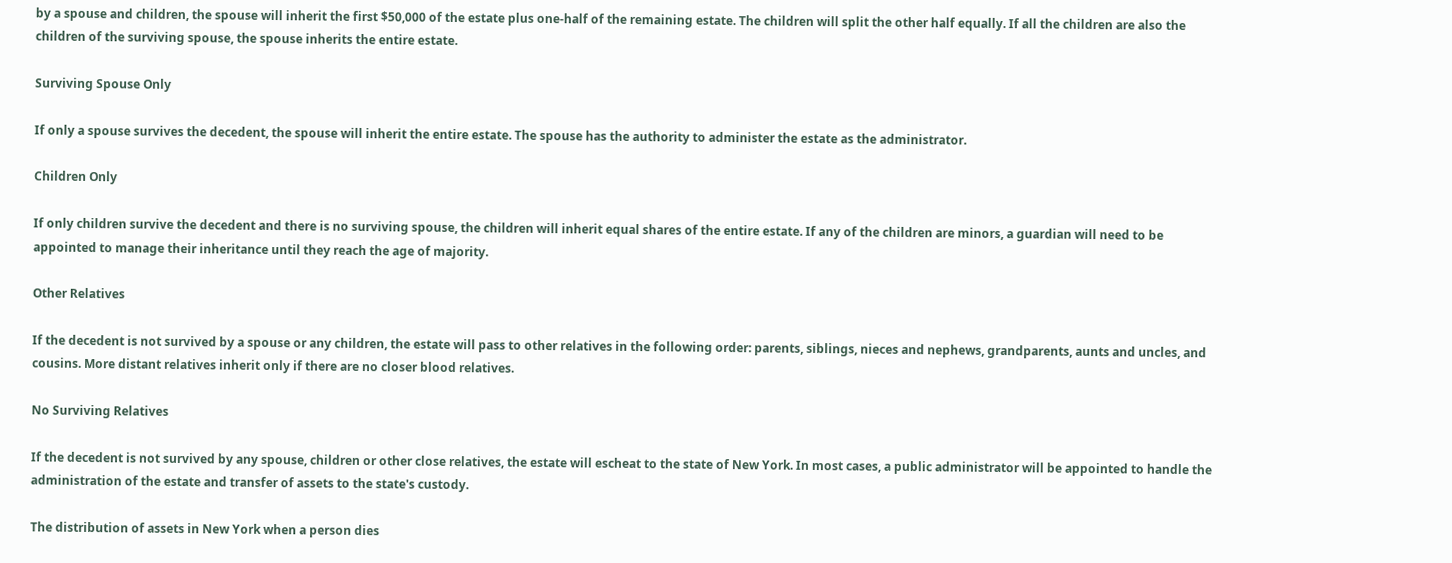by a spouse and children, the spouse will inherit the first $50,000 of the estate plus one-half of the remaining estate. The children will split the other half equally. If all the children are also the children of the surviving spouse, the spouse inherits the entire estate.

Surviving Spouse Only

If only a spouse survives the decedent, the spouse will inherit the entire estate. The spouse has the authority to administer the estate as the administrator.

Children Only

If only children survive the decedent and there is no surviving spouse, the children will inherit equal shares of the entire estate. If any of the children are minors, a guardian will need to be appointed to manage their inheritance until they reach the age of majority.

Other Relatives

If the decedent is not survived by a spouse or any children, the estate will pass to other relatives in the following order: parents, siblings, nieces and nephews, grandparents, aunts and uncles, and cousins. More distant relatives inherit only if there are no closer blood relatives.

No Surviving Relatives

If the decedent is not survived by any spouse, children or other close relatives, the estate will escheat to the state of New York. In most cases, a public administrator will be appointed to handle the administration of the estate and transfer of assets to the state's custody.

The distribution of assets in New York when a person dies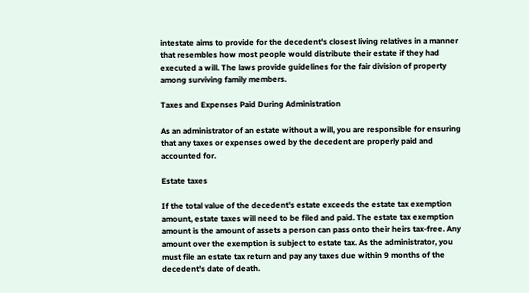intestate aims to provide for the decedent's closest living relatives in a manner that resembles how most people would distribute their estate if they had executed a will. The laws provide guidelines for the fair division of property among surviving family members.

Taxes and Expenses Paid During Administration

As an administrator of an estate without a will, you are responsible for ensuring that any taxes or expenses owed by the decedent are properly paid and accounted for.

Estate taxes

If the total value of the decedent's estate exceeds the estate tax exemption amount, estate taxes will need to be filed and paid. The estate tax exemption amount is the amount of assets a person can pass onto their heirs tax-free. Any amount over the exemption is subject to estate tax. As the administrator, you must file an estate tax return and pay any taxes due within 9 months of the decedent's date of death.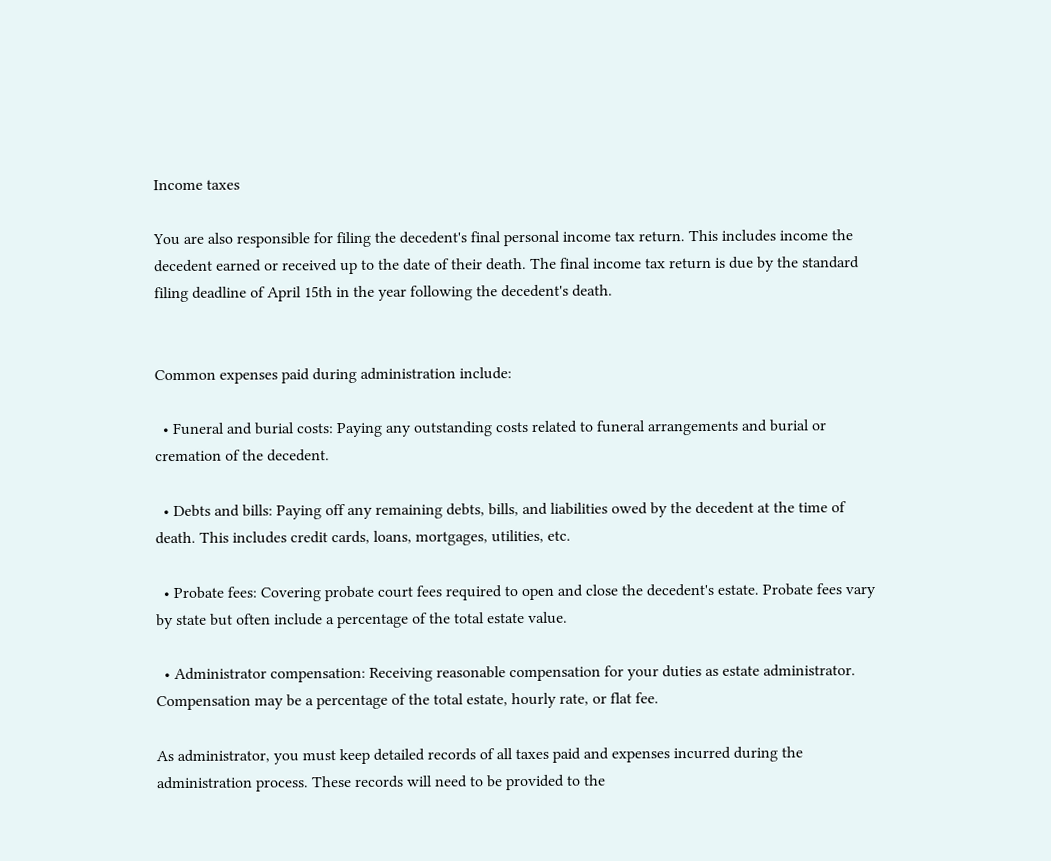Income taxes

You are also responsible for filing the decedent's final personal income tax return. This includes income the decedent earned or received up to the date of their death. The final income tax return is due by the standard filing deadline of April 15th in the year following the decedent's death.


Common expenses paid during administration include:

  • Funeral and burial costs: Paying any outstanding costs related to funeral arrangements and burial or cremation of the decedent.

  • Debts and bills: Paying off any remaining debts, bills, and liabilities owed by the decedent at the time of death. This includes credit cards, loans, mortgages, utilities, etc.

  • Probate fees: Covering probate court fees required to open and close the decedent's estate. Probate fees vary by state but often include a percentage of the total estate value.

  • Administrator compensation: Receiving reasonable compensation for your duties as estate administrator. Compensation may be a percentage of the total estate, hourly rate, or flat fee.

As administrator, you must keep detailed records of all taxes paid and expenses incurred during the administration process. These records will need to be provided to the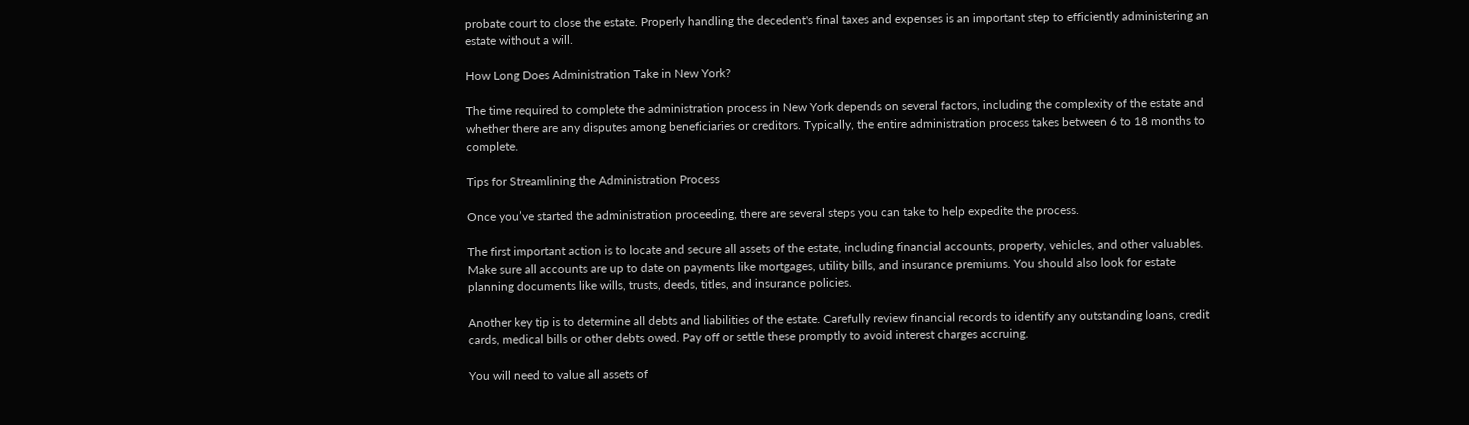probate court to close the estate. Properly handling the decedent's final taxes and expenses is an important step to efficiently administering an estate without a will.

How Long Does Administration Take in New York?

The time required to complete the administration process in New York depends on several factors, including the complexity of the estate and whether there are any disputes among beneficiaries or creditors. Typically, the entire administration process takes between 6 to 18 months to complete.

Tips for Streamlining the Administration Process

Once you’ve started the administration proceeding, there are several steps you can take to help expedite the process.

The first important action is to locate and secure all assets of the estate, including financial accounts, property, vehicles, and other valuables. Make sure all accounts are up to date on payments like mortgages, utility bills, and insurance premiums. You should also look for estate planning documents like wills, trusts, deeds, titles, and insurance policies.

Another key tip is to determine all debts and liabilities of the estate. Carefully review financial records to identify any outstanding loans, credit cards, medical bills or other debts owed. Pay off or settle these promptly to avoid interest charges accruing.

You will need to value all assets of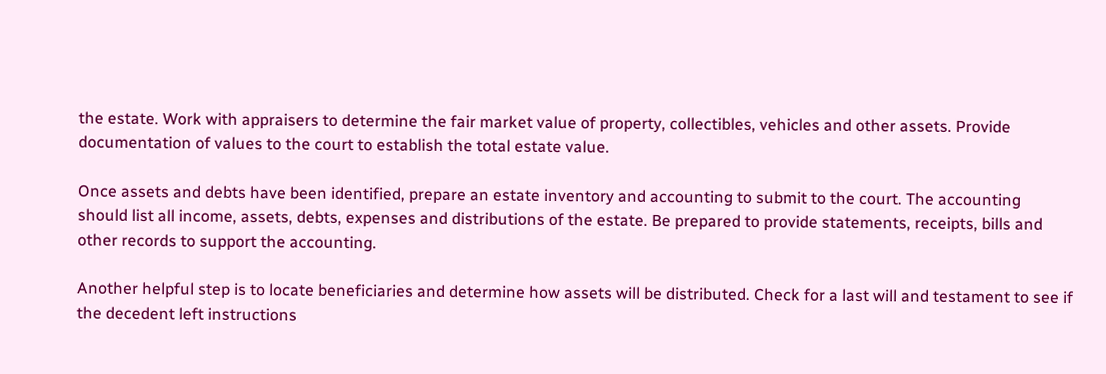the estate. Work with appraisers to determine the fair market value of property, collectibles, vehicles and other assets. Provide documentation of values to the court to establish the total estate value.

Once assets and debts have been identified, prepare an estate inventory and accounting to submit to the court. The accounting should list all income, assets, debts, expenses and distributions of the estate. Be prepared to provide statements, receipts, bills and other records to support the accounting.

Another helpful step is to locate beneficiaries and determine how assets will be distributed. Check for a last will and testament to see if the decedent left instructions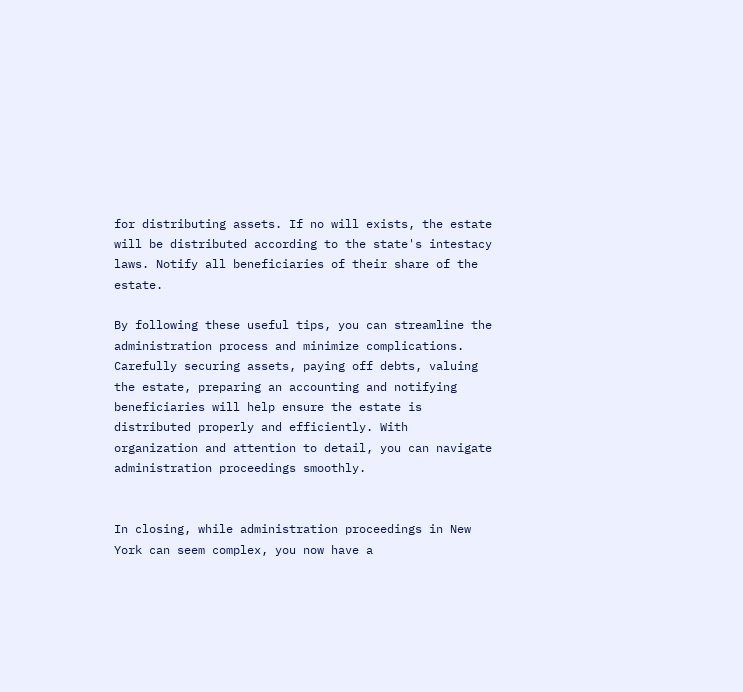for distributing assets. If no will exists, the estate will be distributed according to the state's intestacy laws. Notify all beneficiaries of their share of the estate.

By following these useful tips, you can streamline the administration process and minimize complications. Carefully securing assets, paying off debts, valuing the estate, preparing an accounting and notifying beneficiaries will help ensure the estate is distributed properly and efficiently. With organization and attention to detail, you can navigate administration proceedings smoothly.


In closing, while administration proceedings in New York can seem complex, you now have a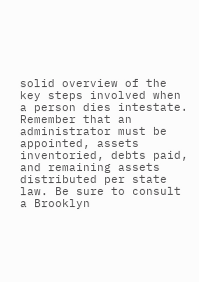solid overview of the key steps involved when a person dies intestate. Remember that an administrator must be appointed, assets inventoried, debts paid, and remaining assets distributed per state law. Be sure to consult a Brooklyn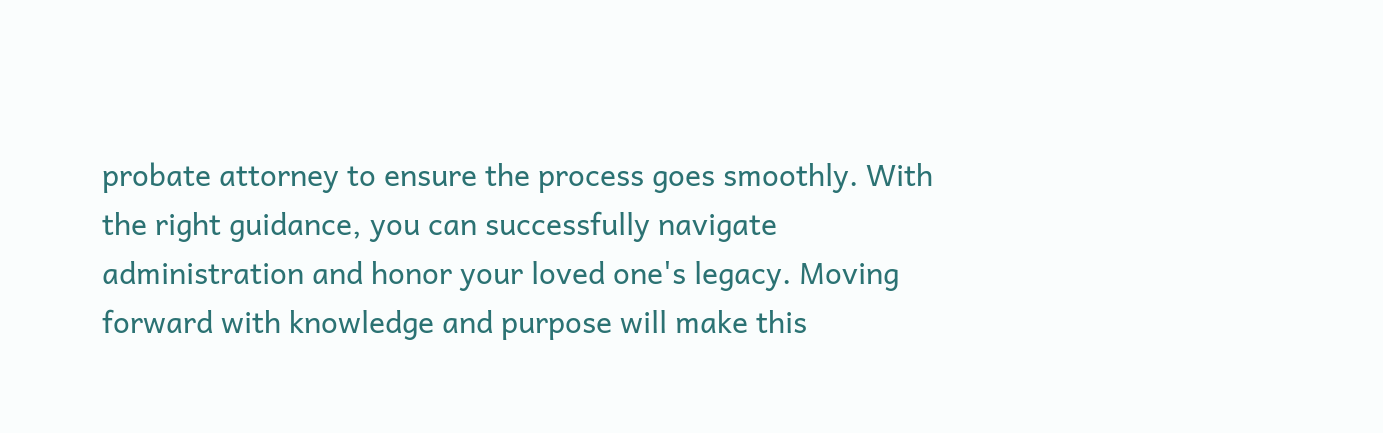probate attorney to ensure the process goes smoothly. With the right guidance, you can successfully navigate administration and honor your loved one's legacy. Moving forward with knowledge and purpose will make this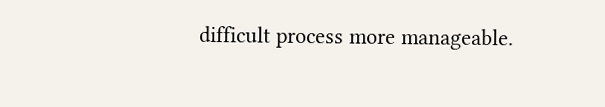difficult process more manageable.